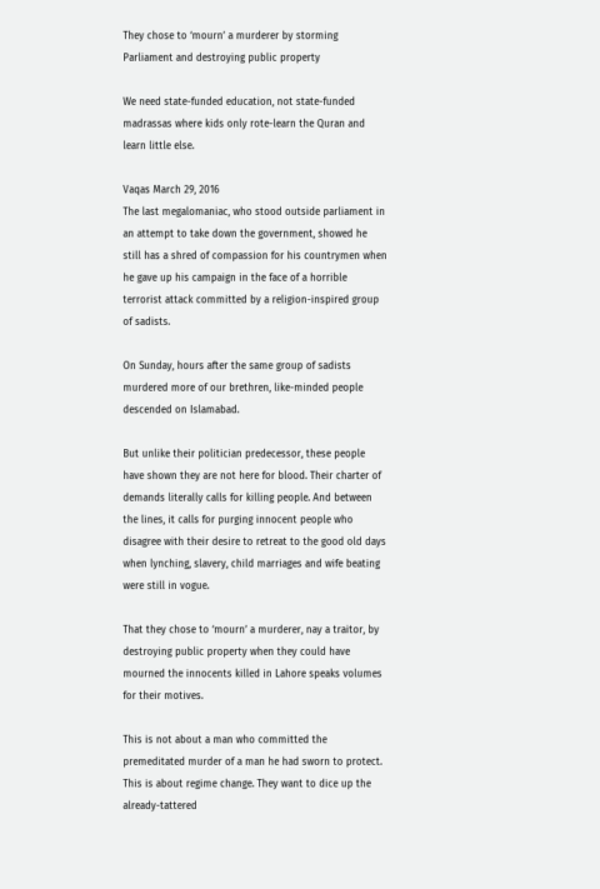They chose to ‘mourn’ a murderer by storming Parliament and destroying public property

We need state-funded education, not state-funded madrassas where kids only rote-learn the Quran and learn little else.

Vaqas March 29, 2016
The last megalomaniac, who stood outside parliament in an attempt to take down the government, showed he still has a shred of compassion for his countrymen when he gave up his campaign in the face of a horrible terrorist attack committed by a religion-inspired group of sadists.

On Sunday, hours after the same group of sadists murdered more of our brethren, like-minded people descended on Islamabad.

But unlike their politician predecessor, these people have shown they are not here for blood. Their charter of demands literally calls for killing people. And between the lines, it calls for purging innocent people who disagree with their desire to retreat to the good old days when lynching, slavery, child marriages and wife beating were still in vogue.

That they chose to ‘mourn’ a murderer, nay a traitor, by destroying public property when they could have mourned the innocents killed in Lahore speaks volumes for their motives.

This is not about a man who committed the premeditated murder of a man he had sworn to protect. This is about regime change. They want to dice up the already-tattered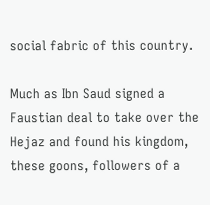social fabric of this country.

Much as Ibn Saud signed a Faustian deal to take over the Hejaz and found his kingdom, these goons, followers of a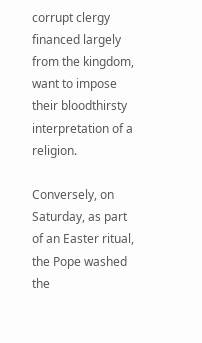corrupt clergy financed largely from the kingdom, want to impose their bloodthirsty interpretation of a religion.

Conversely, on Saturday, as part of an Easter ritual, the Pope washed the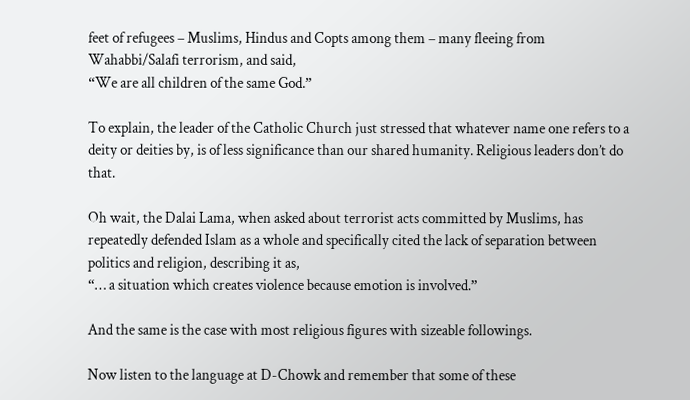feet of refugees – Muslims, Hindus and Copts among them – many fleeing from Wahabbi/Salafi terrorism, and said,
“We are all children of the same God.”

To explain, the leader of the Catholic Church just stressed that whatever name one refers to a deity or deities by, is of less significance than our shared humanity. Religious leaders don’t do that.

Oh wait, the Dalai Lama, when asked about terrorist acts committed by Muslims, has repeatedly defended Islam as a whole and specifically cited the lack of separation between politics and religion, describing it as,
“… a situation which creates violence because emotion is involved.”

And the same is the case with most religious figures with sizeable followings.

Now listen to the language at D-Chowk and remember that some of these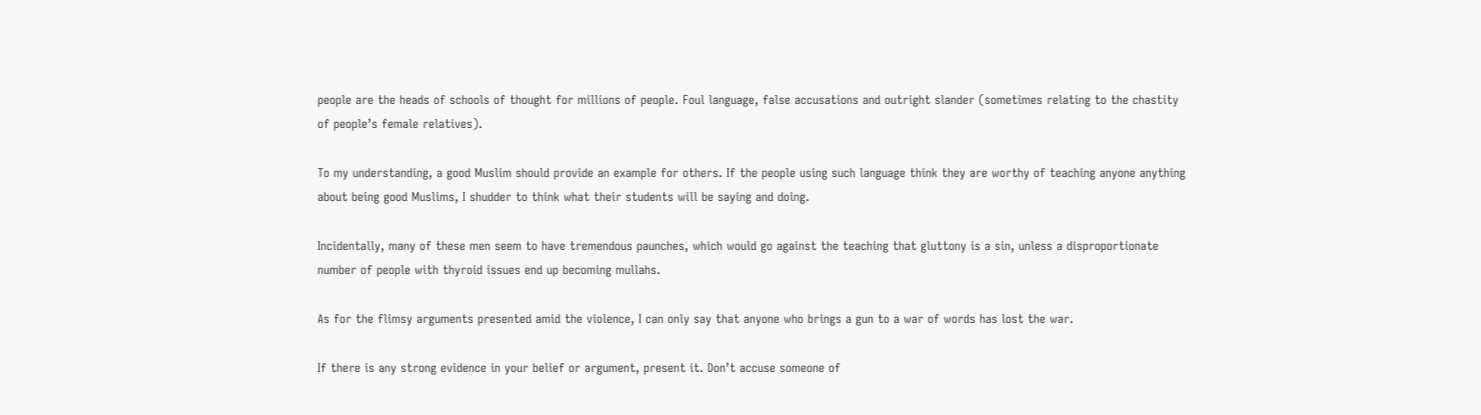people are the heads of schools of thought for millions of people. Foul language, false accusations and outright slander (sometimes relating to the chastity of people’s female relatives).

To my understanding, a good Muslim should provide an example for others. If the people using such language think they are worthy of teaching anyone anything about being good Muslims, I shudder to think what their students will be saying and doing.

Incidentally, many of these men seem to have tremendous paunches, which would go against the teaching that gluttony is a sin, unless a disproportionate number of people with thyroid issues end up becoming mullahs.

As for the flimsy arguments presented amid the violence, I can only say that anyone who brings a gun to a war of words has lost the war.

If there is any strong evidence in your belief or argument, present it. Don’t accuse someone of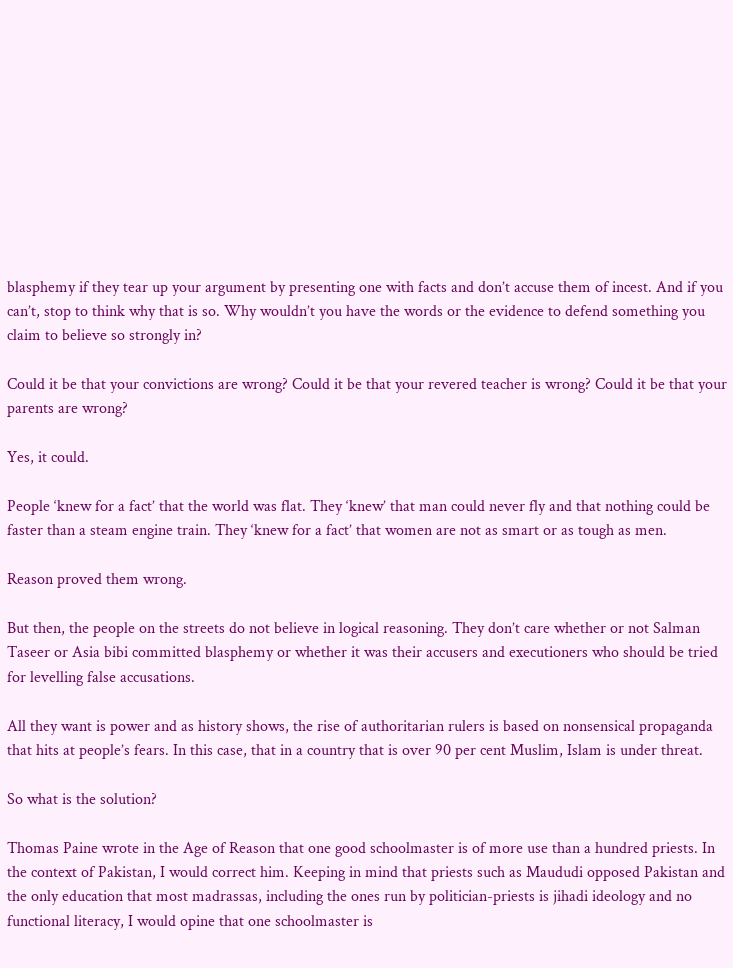blasphemy if they tear up your argument by presenting one with facts and don’t accuse them of incest. And if you can’t, stop to think why that is so. Why wouldn’t you have the words or the evidence to defend something you claim to believe so strongly in?

Could it be that your convictions are wrong? Could it be that your revered teacher is wrong? Could it be that your parents are wrong?

Yes, it could.

People ‘knew for a fact’ that the world was flat. They ‘knew’ that man could never fly and that nothing could be faster than a steam engine train. They ‘knew for a fact’ that women are not as smart or as tough as men.

Reason proved them wrong.

But then, the people on the streets do not believe in logical reasoning. They don’t care whether or not Salman Taseer or Asia bibi committed blasphemy or whether it was their accusers and executioners who should be tried for levelling false accusations.

All they want is power and as history shows, the rise of authoritarian rulers is based on nonsensical propaganda that hits at people’s fears. In this case, that in a country that is over 90 per cent Muslim, Islam is under threat.

So what is the solution?

Thomas Paine wrote in the Age of Reason that one good schoolmaster is of more use than a hundred priests. In the context of Pakistan, I would correct him. Keeping in mind that priests such as Maududi opposed Pakistan and the only education that most madrassas, including the ones run by politician-priests is jihadi ideology and no functional literacy, I would opine that one schoolmaster is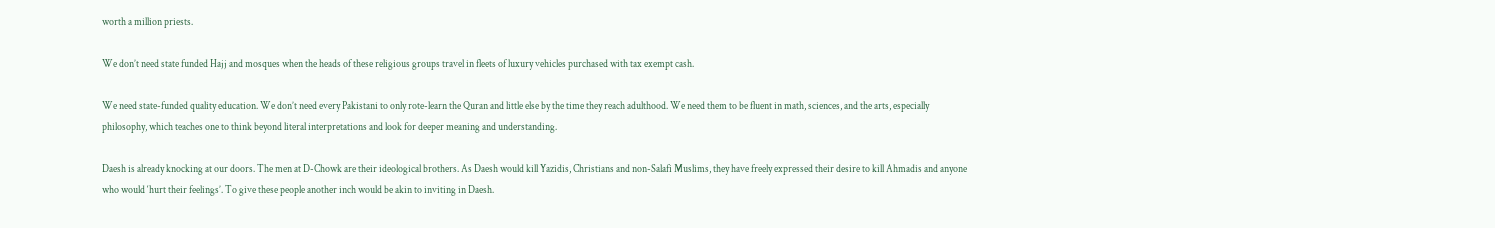worth a million priests.

We don’t need state funded Hajj and mosques when the heads of these religious groups travel in fleets of luxury vehicles purchased with tax exempt cash.

We need state-funded quality education. We don’t need every Pakistani to only rote-learn the Quran and little else by the time they reach adulthood. We need them to be fluent in math, sciences, and the arts, especially philosophy, which teaches one to think beyond literal interpretations and look for deeper meaning and understanding.

Daesh is already knocking at our doors. The men at D-Chowk are their ideological brothers. As Daesh would kill Yazidis, Christians and non-Salafi Muslims, they have freely expressed their desire to kill Ahmadis and anyone who would ‘hurt their feelings’. To give these people another inch would be akin to inviting in Daesh.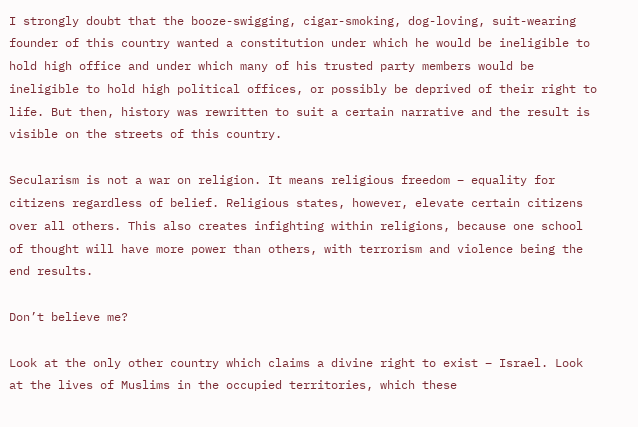I strongly doubt that the booze-swigging, cigar-smoking, dog-loving, suit-wearing founder of this country wanted a constitution under which he would be ineligible to hold high office and under which many of his trusted party members would be ineligible to hold high political offices, or possibly be deprived of their right to life. But then, history was rewritten to suit a certain narrative and the result is visible on the streets of this country.

Secularism is not a war on religion. It means religious freedom – equality for citizens regardless of belief. Religious states, however, elevate certain citizens over all others. This also creates infighting within religions, because one school of thought will have more power than others, with terrorism and violence being the end results.

Don’t believe me?

Look at the only other country which claims a divine right to exist – Israel. Look at the lives of Muslims in the occupied territories, which these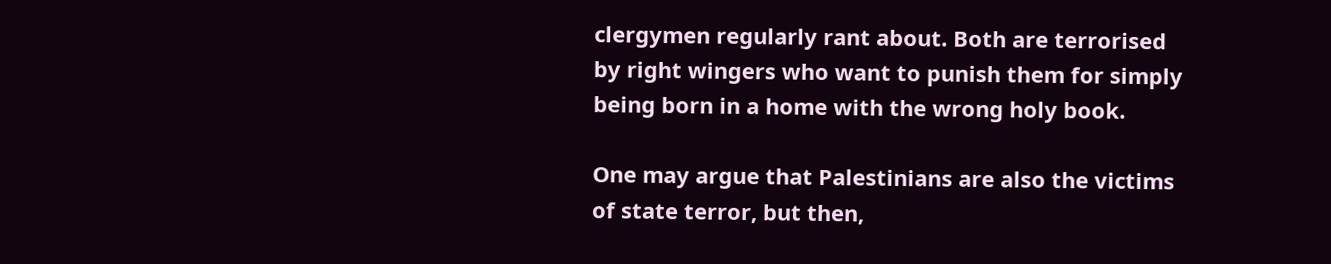clergymen regularly rant about. Both are terrorised by right wingers who want to punish them for simply being born in a home with the wrong holy book.

One may argue that Palestinians are also the victims of state terror, but then,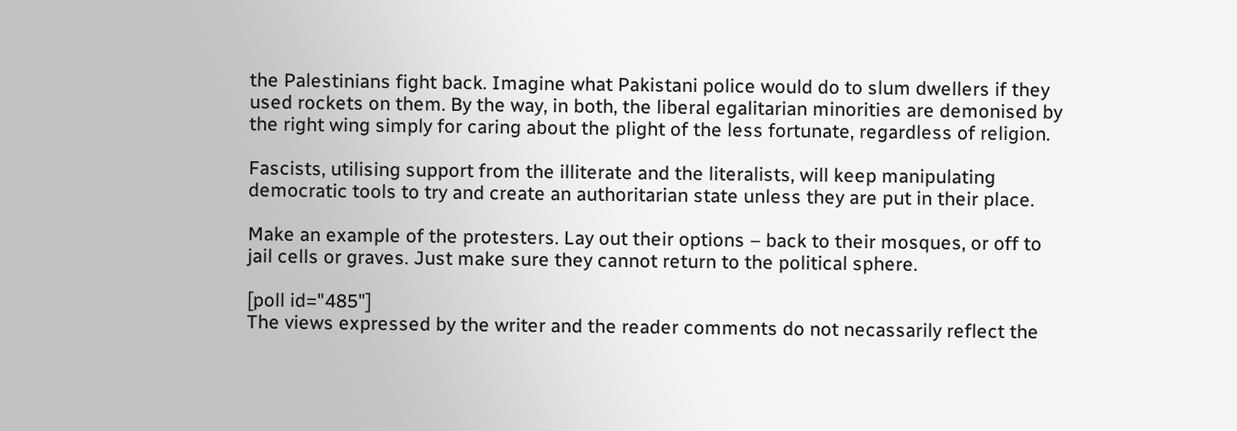the Palestinians fight back. Imagine what Pakistani police would do to slum dwellers if they used rockets on them. By the way, in both, the liberal egalitarian minorities are demonised by the right wing simply for caring about the plight of the less fortunate, regardless of religion.

Fascists, utilising support from the illiterate and the literalists, will keep manipulating democratic tools to try and create an authoritarian state unless they are put in their place.

Make an example of the protesters. Lay out their options – back to their mosques, or off to jail cells or graves. Just make sure they cannot return to the political sphere.

[poll id="485"]
The views expressed by the writer and the reader comments do not necassarily reflect the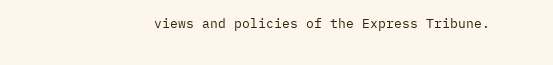views and policies of the Express Tribune.